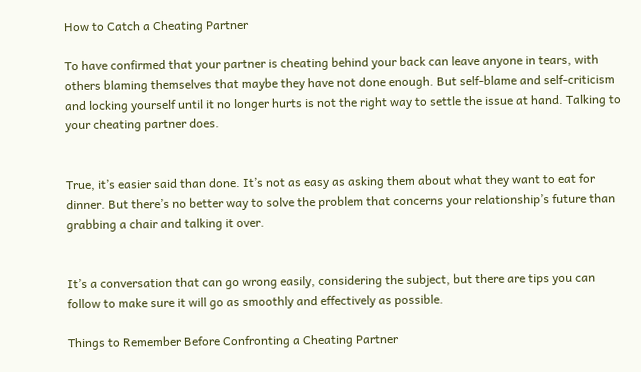How to Catch a Cheating Partner

To have confirmed that your partner is cheating behind your back can leave anyone in tears, with others blaming themselves that maybe they have not done enough. But self-blame and self-criticism and locking yourself until it no longer hurts is not the right way to settle the issue at hand. Talking to your cheating partner does.


True, it’s easier said than done. It’s not as easy as asking them about what they want to eat for dinner. But there’s no better way to solve the problem that concerns your relationship’s future than grabbing a chair and talking it over.


It’s a conversation that can go wrong easily, considering the subject, but there are tips you can follow to make sure it will go as smoothly and effectively as possible.

Things to Remember Before Confronting a Cheating Partner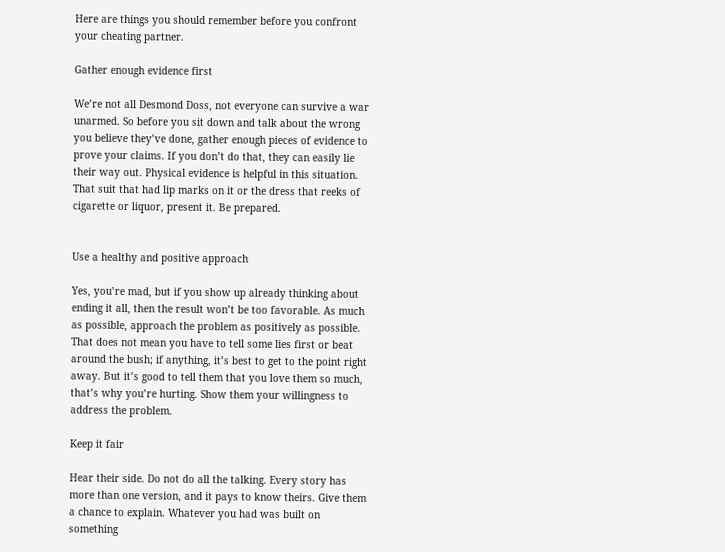Here are things you should remember before you confront your cheating partner.

Gather enough evidence first

We’re not all Desmond Doss, not everyone can survive a war unarmed. So before you sit down and talk about the wrong you believe they’ve done, gather enough pieces of evidence to prove your claims. If you don’t do that, they can easily lie their way out. Physical evidence is helpful in this situation. That suit that had lip marks on it or the dress that reeks of cigarette or liquor, present it. Be prepared.


Use a healthy and positive approach

Yes, you’re mad, but if you show up already thinking about ending it all, then the result won’t be too favorable. As much as possible, approach the problem as positively as possible. That does not mean you have to tell some lies first or beat around the bush; if anything, it’s best to get to the point right away. But it’s good to tell them that you love them so much, that’s why you’re hurting. Show them your willingness to address the problem.

Keep it fair

Hear their side. Do not do all the talking. Every story has more than one version, and it pays to know theirs. Give them a chance to explain. Whatever you had was built on something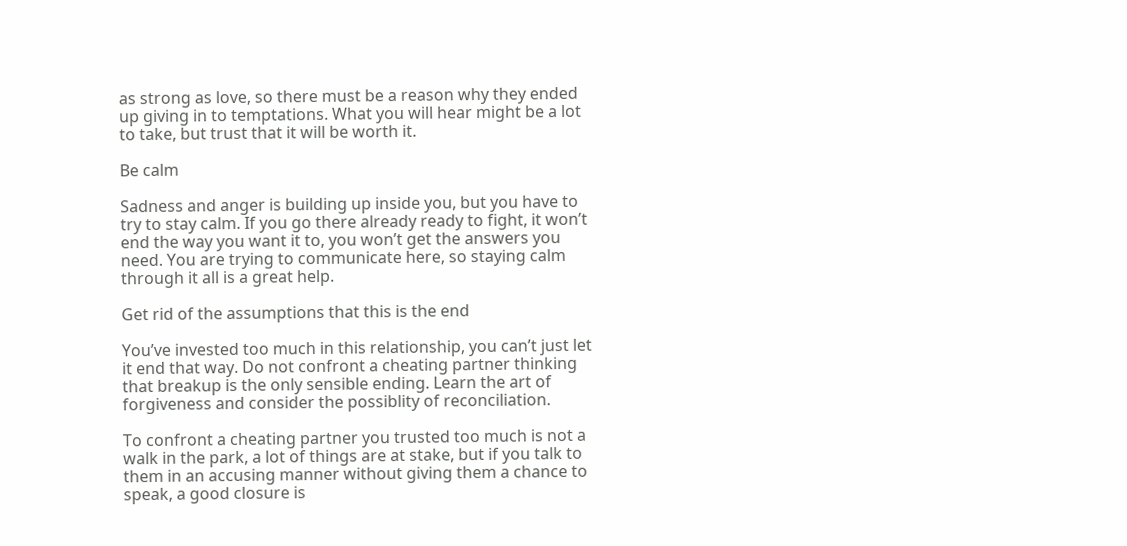as strong as love, so there must be a reason why they ended up giving in to temptations. What you will hear might be a lot to take, but trust that it will be worth it.

Be calm

Sadness and anger is building up inside you, but you have to try to stay calm. If you go there already ready to fight, it won’t end the way you want it to, you won’t get the answers you need. You are trying to communicate here, so staying calm through it all is a great help.

Get rid of the assumptions that this is the end

You’ve invested too much in this relationship, you can’t just let it end that way. Do not confront a cheating partner thinking that breakup is the only sensible ending. Learn the art of forgiveness and consider the possiblity of reconciliation.

To confront a cheating partner you trusted too much is not a walk in the park, a lot of things are at stake, but if you talk to them in an accusing manner without giving them a chance to speak, a good closure is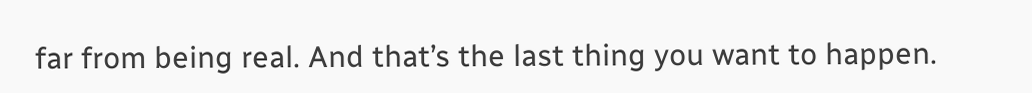far from being real. And that’s the last thing you want to happen.